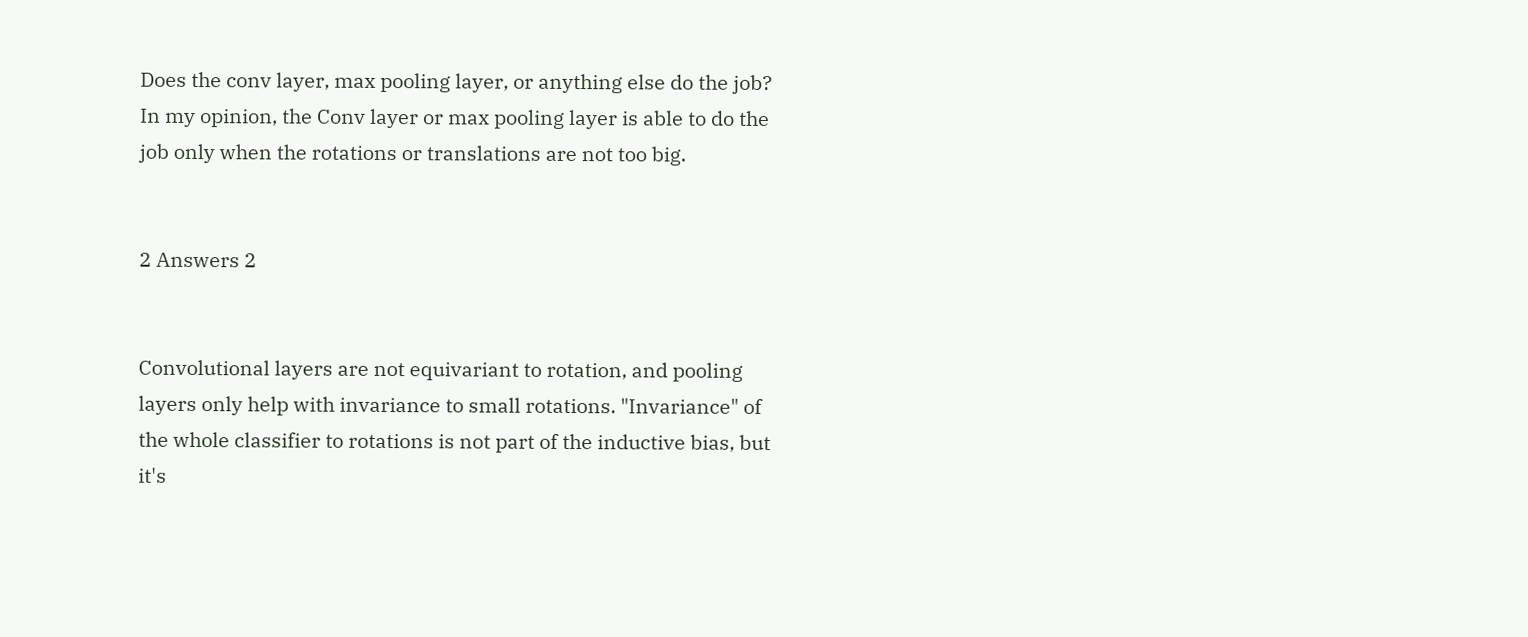Does the conv layer, max pooling layer, or anything else do the job? In my opinion, the Conv layer or max pooling layer is able to do the job only when the rotations or translations are not too big.


2 Answers 2


Convolutional layers are not equivariant to rotation, and pooling layers only help with invariance to small rotations. "Invariance" of the whole classifier to rotations is not part of the inductive bias, but it's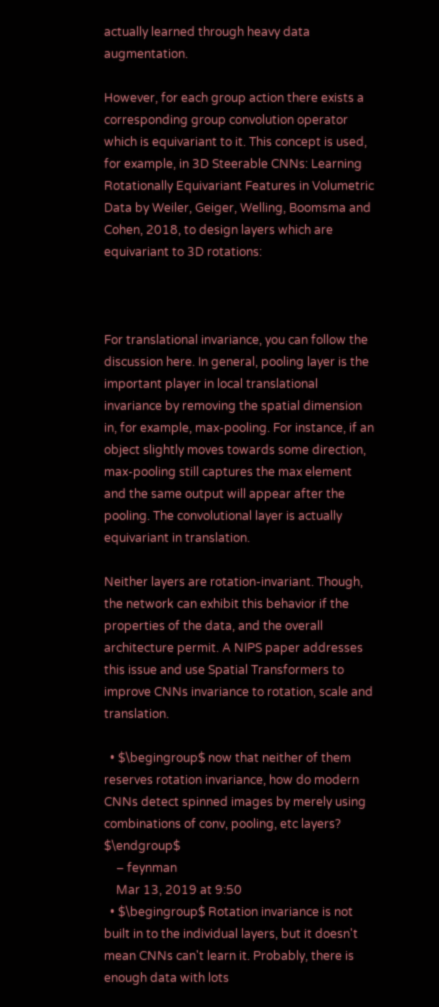actually learned through heavy data augmentation.

However, for each group action there exists a corresponding group convolution operator which is equivariant to it. This concept is used, for example, in 3D Steerable CNNs: Learning Rotationally Equivariant Features in Volumetric Data by Weiler, Geiger, Welling, Boomsma and Cohen, 2018, to design layers which are equivariant to 3D rotations:



For translational invariance, you can follow the discussion here. In general, pooling layer is the important player in local translational invariance by removing the spatial dimension in, for example, max-pooling. For instance, if an object slightly moves towards some direction, max-pooling still captures the max element and the same output will appear after the pooling. The convolutional layer is actually equivariant in translation.

Neither layers are rotation-invariant. Though, the network can exhibit this behavior if the properties of the data, and the overall architecture permit. A NIPS paper addresses this issue and use Spatial Transformers to improve CNNs invariance to rotation, scale and translation.

  • $\begingroup$ now that neither of them reserves rotation invariance, how do modern CNNs detect spinned images by merely using combinations of conv, pooling, etc layers? $\endgroup$
    – feynman
    Mar 13, 2019 at 9:50
  • $\begingroup$ Rotation invariance is not built in to the individual layers, but it doesn't mean CNNs can't learn it. Probably, there is enough data with lots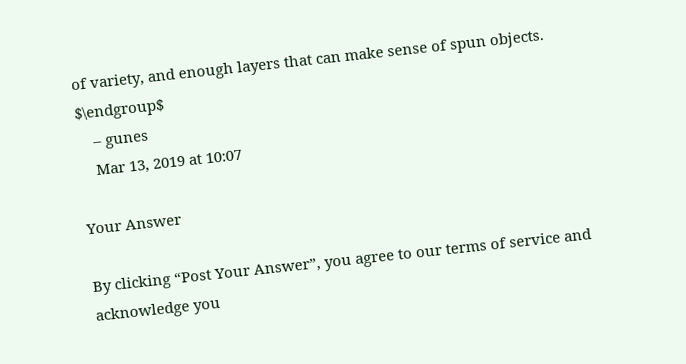of variety, and enough layers that can make sense of spun objects. $\endgroup$
    – gunes
    Mar 13, 2019 at 10:07

Your Answer

By clicking “Post Your Answer”, you agree to our terms of service and acknowledge you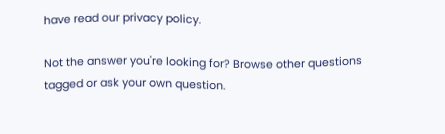have read our privacy policy.

Not the answer you're looking for? Browse other questions tagged or ask your own question.